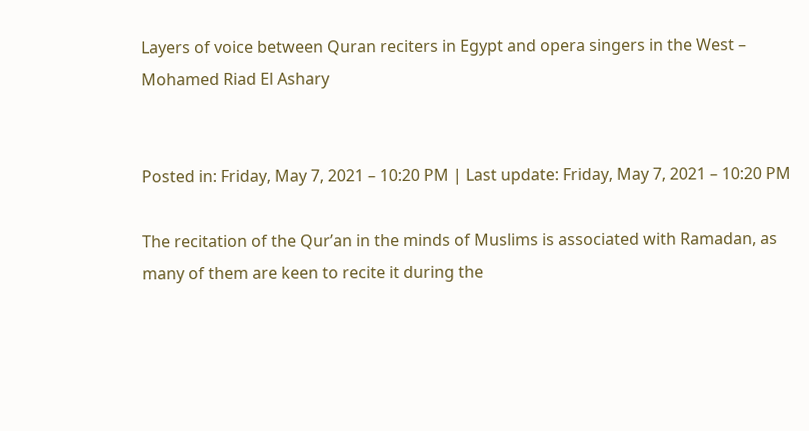Layers of voice between Quran reciters in Egypt and opera singers in the West – Mohamed Riad El Ashary


Posted in: Friday, May 7, 2021 – 10:20 PM | Last update: Friday, May 7, 2021 – 10:20 PM

The recitation of the Qur’an in the minds of Muslims is associated with Ramadan, as many of them are keen to recite it during the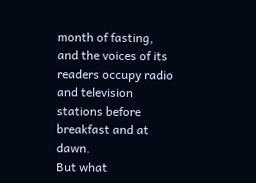month of fasting, and the voices of its readers occupy radio and television stations before breakfast and at dawn.
But what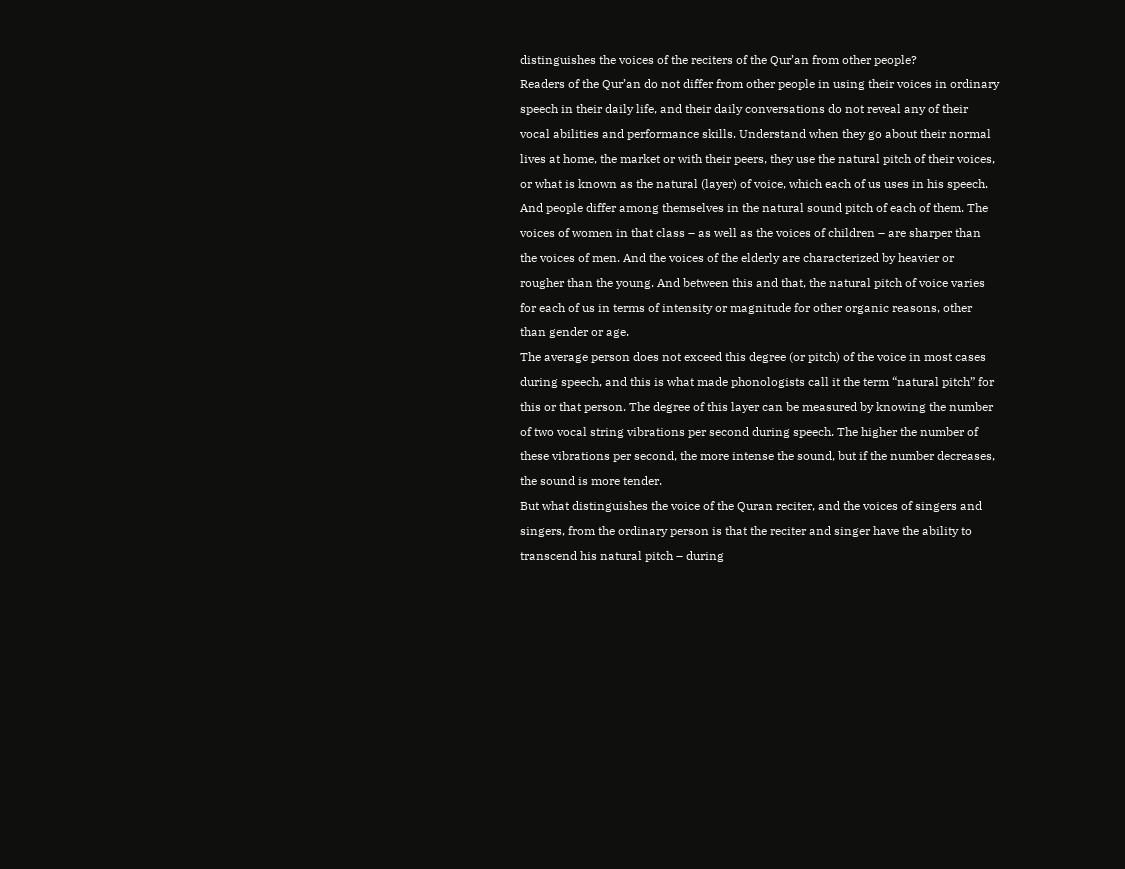distinguishes the voices of the reciters of the Qur’an from other people?
Readers of the Qur’an do not differ from other people in using their voices in ordinary speech in their daily life, and their daily conversations do not reveal any of their vocal abilities and performance skills. Understand when they go about their normal lives at home, the market or with their peers, they use the natural pitch of their voices, or what is known as the natural (layer) of voice, which each of us uses in his speech.
And people differ among themselves in the natural sound pitch of each of them. The voices of women in that class – as well as the voices of children – are sharper than the voices of men. And the voices of the elderly are characterized by heavier or rougher than the young. And between this and that, the natural pitch of voice varies for each of us in terms of intensity or magnitude for other organic reasons, other than gender or age.
The average person does not exceed this degree (or pitch) of the voice in most cases during speech, and this is what made phonologists call it the term “natural pitch” for this or that person. The degree of this layer can be measured by knowing the number of two vocal string vibrations per second during speech. The higher the number of these vibrations per second, the more intense the sound, but if the number decreases, the sound is more tender.
But what distinguishes the voice of the Quran reciter, and the voices of singers and singers, from the ordinary person is that the reciter and singer have the ability to transcend his natural pitch – during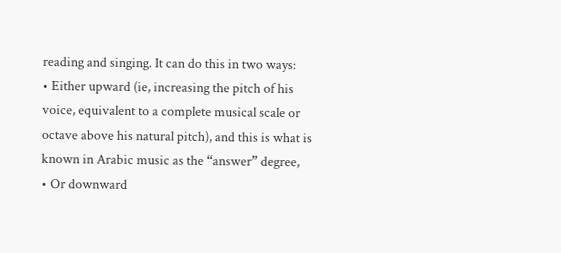reading and singing. It can do this in two ways:
• Either upward (ie, increasing the pitch of his voice, equivalent to a complete musical scale or octave above his natural pitch), and this is what is known in Arabic music as the “answer” degree,
• Or downward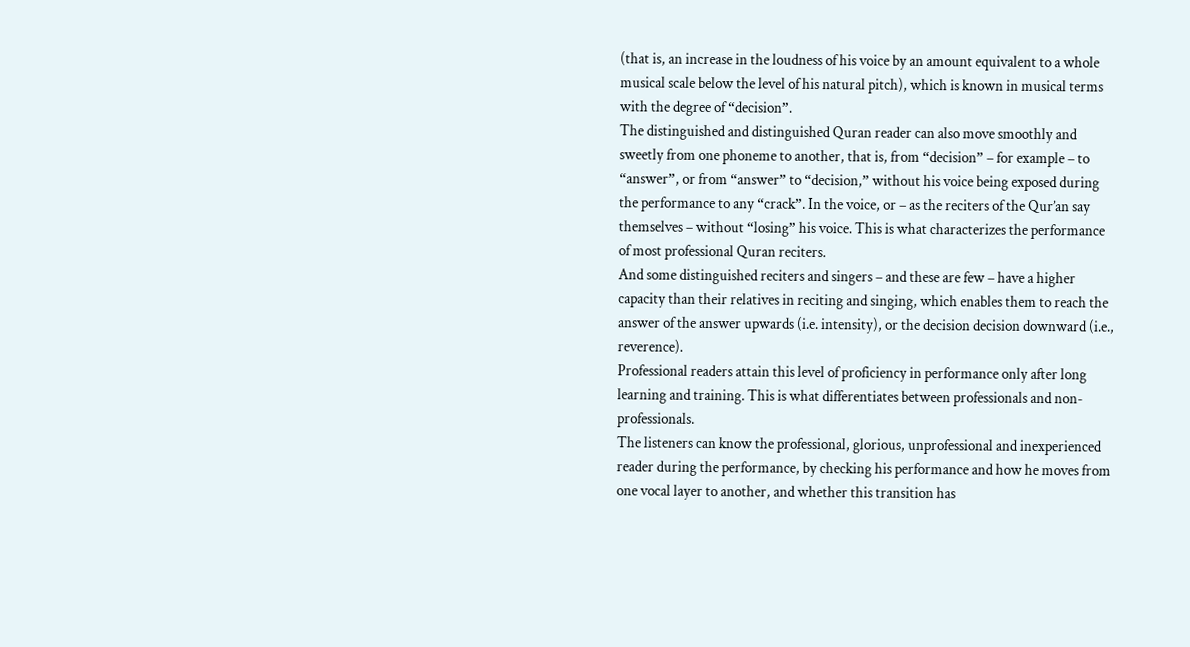(that is, an increase in the loudness of his voice by an amount equivalent to a whole musical scale below the level of his natural pitch), which is known in musical terms with the degree of “decision”.
The distinguished and distinguished Quran reader can also move smoothly and sweetly from one phoneme to another, that is, from “decision” – for example – to “answer”, or from “answer” to “decision,” without his voice being exposed during the performance to any “crack”. In the voice, or – as the reciters of the Qur’an say themselves – without “losing” his voice. This is what characterizes the performance of most professional Quran reciters.
And some distinguished reciters and singers – and these are few – have a higher capacity than their relatives in reciting and singing, which enables them to reach the answer of the answer upwards (i.e. intensity), or the decision decision downward (i.e., reverence).
Professional readers attain this level of proficiency in performance only after long learning and training. This is what differentiates between professionals and non-professionals.
The listeners can know the professional, glorious, unprofessional and inexperienced reader during the performance, by checking his performance and how he moves from one vocal layer to another, and whether this transition has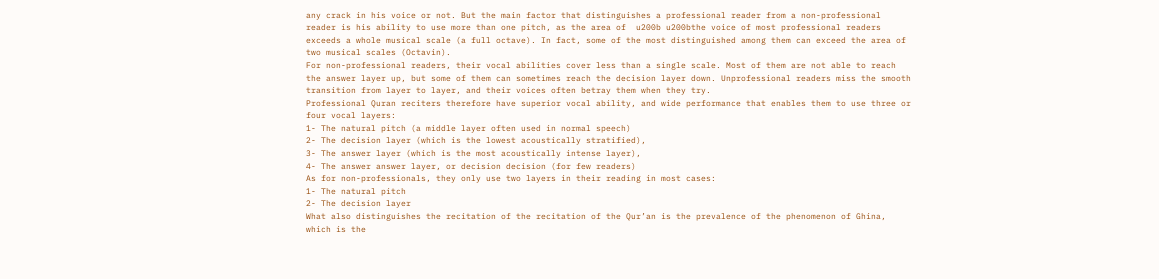any crack in his voice or not. But the main factor that distinguishes a professional reader from a non-professional reader is his ability to use more than one pitch, as the area of  u200b u200bthe voice of most professional readers exceeds a whole musical scale (a full octave). In fact, some of the most distinguished among them can exceed the area of two musical scales (Octavin).
For non-professional readers, their vocal abilities cover less than a single scale. Most of them are not able to reach the answer layer up, but some of them can sometimes reach the decision layer down. Unprofessional readers miss the smooth transition from layer to layer, and their voices often betray them when they try.
Professional Quran reciters therefore have superior vocal ability, and wide performance that enables them to use three or four vocal layers:
1- The natural pitch (a middle layer often used in normal speech)
2- The decision layer (which is the lowest acoustically stratified),
3- The answer layer (which is the most acoustically intense layer),
4- The answer answer layer, or decision decision (for few readers)
As for non-professionals, they only use two layers in their reading in most cases:
1- The natural pitch
2- The decision layer
What also distinguishes the recitation of the recitation of the Qur’an is the prevalence of the phenomenon of Ghina, which is the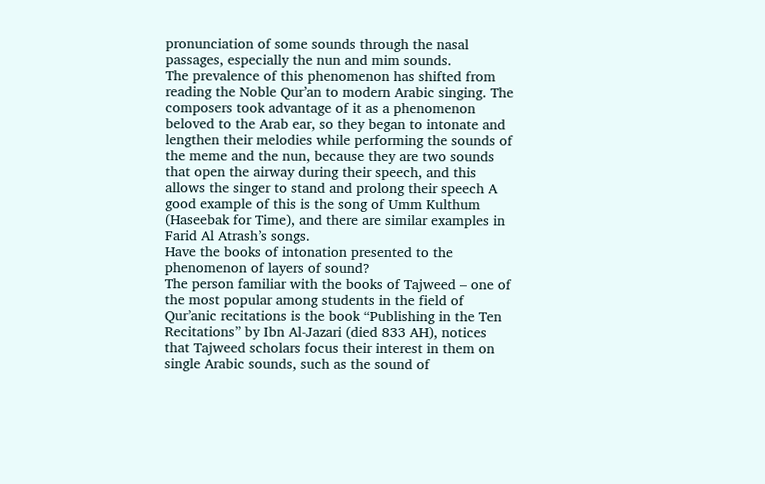pronunciation of some sounds through the nasal passages, especially the nun and mim sounds.
The prevalence of this phenomenon has shifted from reading the Noble Qur’an to modern Arabic singing. The composers took advantage of it as a phenomenon beloved to the Arab ear, so they began to intonate and lengthen their melodies while performing the sounds of the meme and the nun, because they are two sounds that open the airway during their speech, and this allows the singer to stand and prolong their speech A good example of this is the song of Umm Kulthum (Haseebak for Time), and there are similar examples in Farid Al Atrash’s songs.
Have the books of intonation presented to the phenomenon of layers of sound?
The person familiar with the books of Tajweed – one of the most popular among students in the field of Qur’anic recitations is the book “Publishing in the Ten Recitations” by Ibn Al-Jazari (died 833 AH), notices that Tajweed scholars focus their interest in them on single Arabic sounds, such as the sound of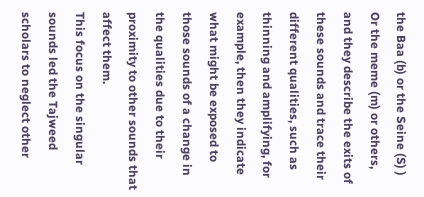the Baa (b) or the Seine (S) ) Or the meme (m) or others, and they describe the exits of these sounds and trace their different qualities, such as thinning and amplifying, for example, then they indicate what might be exposed to those sounds of a change in the qualities due to their proximity to other sounds that affect them.
This focus on the singular sounds led the Tajweed scholars to neglect other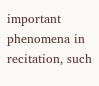important phenomena in recitation, such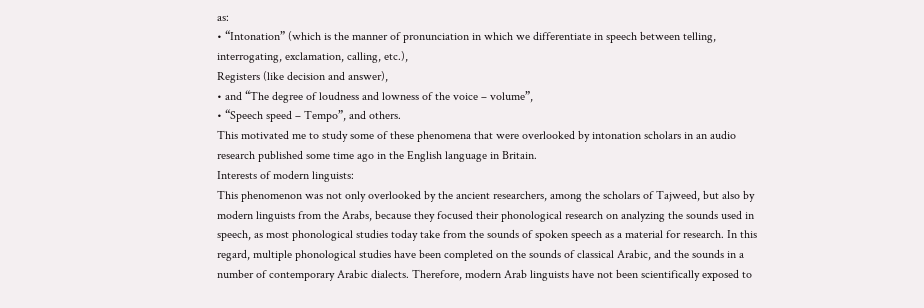as:
• “Intonation” (which is the manner of pronunciation in which we differentiate in speech between telling, interrogating, exclamation, calling, etc.),
Registers (like decision and answer),
• and “The degree of loudness and lowness of the voice – volume”,
• “Speech speed – Tempo”, and others.
This motivated me to study some of these phenomena that were overlooked by intonation scholars in an audio research published some time ago in the English language in Britain.
Interests of modern linguists:
This phenomenon was not only overlooked by the ancient researchers, among the scholars of Tajweed, but also by modern linguists from the Arabs, because they focused their phonological research on analyzing the sounds used in speech, as most phonological studies today take from the sounds of spoken speech as a material for research. In this regard, multiple phonological studies have been completed on the sounds of classical Arabic, and the sounds in a number of contemporary Arabic dialects. Therefore, modern Arab linguists have not been scientifically exposed to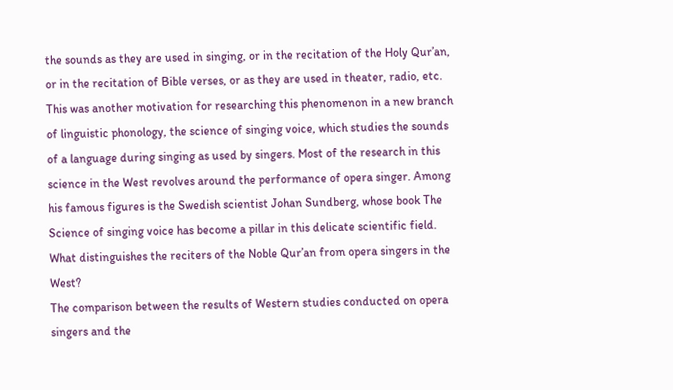the sounds as they are used in singing, or in the recitation of the Holy Qur’an, or in the recitation of Bible verses, or as they are used in theater, radio, etc.
This was another motivation for researching this phenomenon in a new branch of linguistic phonology, the science of singing voice, which studies the sounds of a language during singing as used by singers. Most of the research in this science in the West revolves around the performance of opera singer. Among his famous figures is the Swedish scientist Johan Sundberg, whose book The Science of singing voice has become a pillar in this delicate scientific field.
What distinguishes the reciters of the Noble Qur’an from opera singers in the West?
The comparison between the results of Western studies conducted on opera singers and the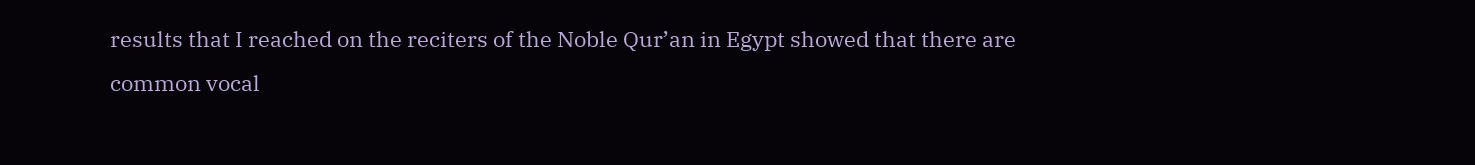results that I reached on the reciters of the Noble Qur’an in Egypt showed that there are common vocal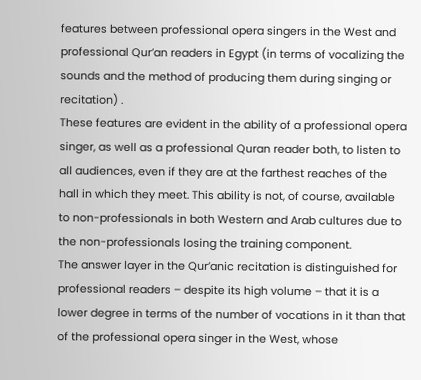features between professional opera singers in the West and professional Qur’an readers in Egypt (in terms of vocalizing the sounds and the method of producing them during singing or recitation) .
These features are evident in the ability of a professional opera singer, as well as a professional Quran reader both, to listen to all audiences, even if they are at the farthest reaches of the hall in which they meet. This ability is not, of course, available to non-professionals in both Western and Arab cultures due to the non-professionals losing the training component.
The answer layer in the Qur’anic recitation is distinguished for professional readers – despite its high volume – that it is a lower degree in terms of the number of vocations in it than that of the professional opera singer in the West, whose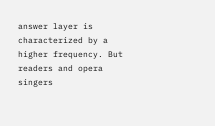answer layer is characterized by a higher frequency. But readers and opera singers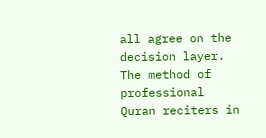all agree on the decision layer.
The method of professional Quran reciters in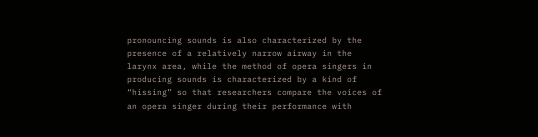pronouncing sounds is also characterized by the presence of a relatively narrow airway in the larynx area, while the method of opera singers in producing sounds is characterized by a kind of “hissing” so that researchers compare the voices of an opera singer during their performance with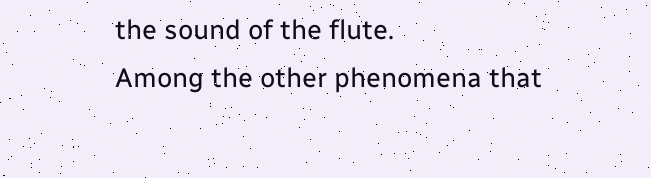the sound of the flute.
Among the other phenomena that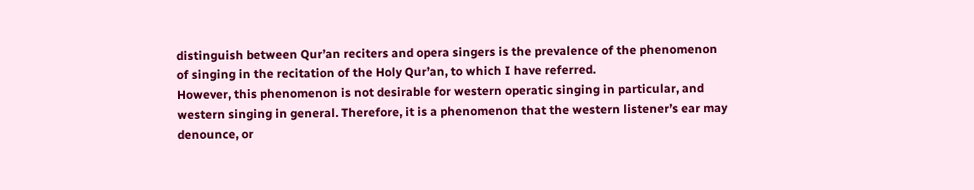distinguish between Qur’an reciters and opera singers is the prevalence of the phenomenon of singing in the recitation of the Holy Qur’an, to which I have referred.
However, this phenomenon is not desirable for western operatic singing in particular, and western singing in general. Therefore, it is a phenomenon that the western listener’s ear may denounce, or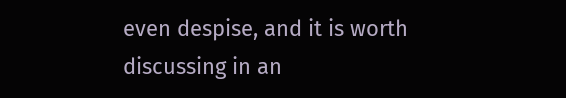even despise, and it is worth discussing in an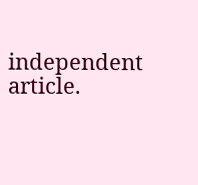independent article.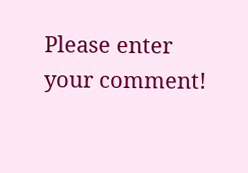Please enter your comment!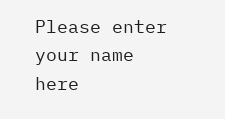Please enter your name here